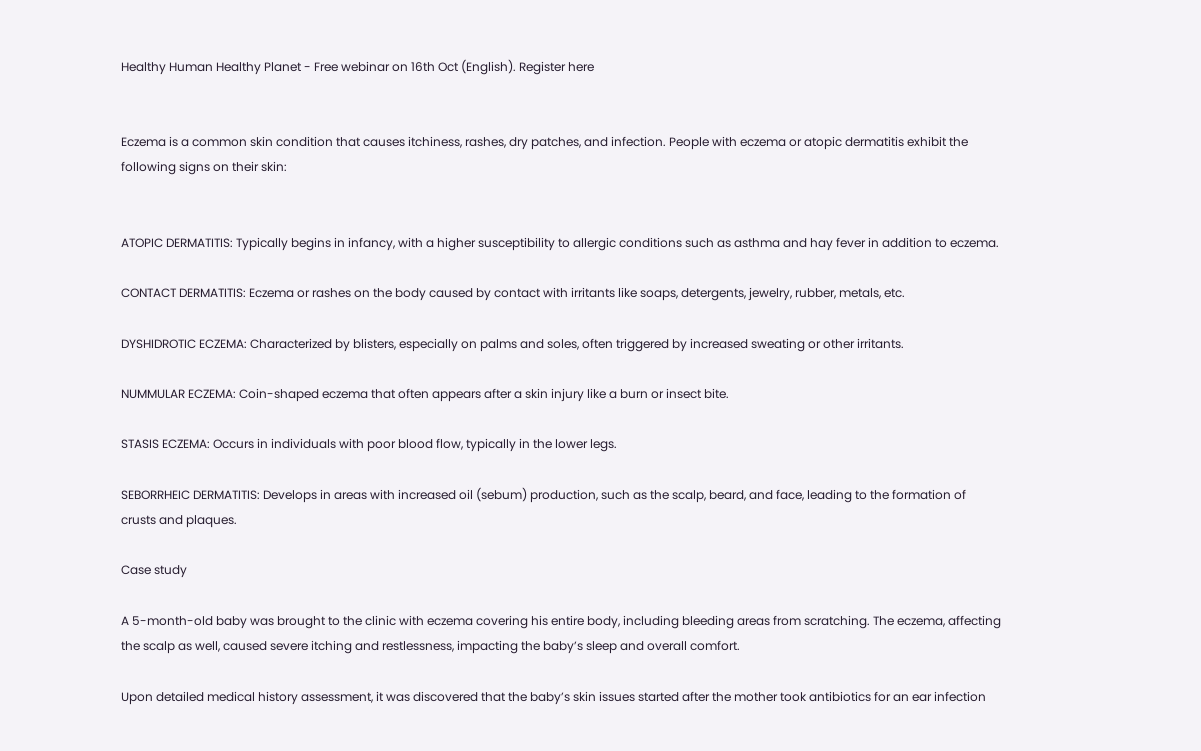Healthy Human Healthy Planet - Free webinar on 16th Oct (English). Register here


Eczema is a common skin condition that causes itchiness, rashes, dry patches, and infection. People with eczema or atopic dermatitis exhibit the following signs on their skin:


ATOPIC DERMATITIS: Typically begins in infancy, with a higher susceptibility to allergic conditions such as asthma and hay fever in addition to eczema.

CONTACT DERMATITIS: Eczema or rashes on the body caused by contact with irritants like soaps, detergents, jewelry, rubber, metals, etc.

DYSHIDROTIC ECZEMA: Characterized by blisters, especially on palms and soles, often triggered by increased sweating or other irritants.

NUMMULAR ECZEMA: Coin-shaped eczema that often appears after a skin injury like a burn or insect bite.

STASIS ECZEMA: Occurs in individuals with poor blood flow, typically in the lower legs.

SEBORRHEIC DERMATITIS: Develops in areas with increased oil (sebum) production, such as the scalp, beard, and face, leading to the formation of crusts and plaques.

Case study

A 5-month-old baby was brought to the clinic with eczema covering his entire body, including bleeding areas from scratching. The eczema, affecting the scalp as well, caused severe itching and restlessness, impacting the baby’s sleep and overall comfort.

Upon detailed medical history assessment, it was discovered that the baby’s skin issues started after the mother took antibiotics for an ear infection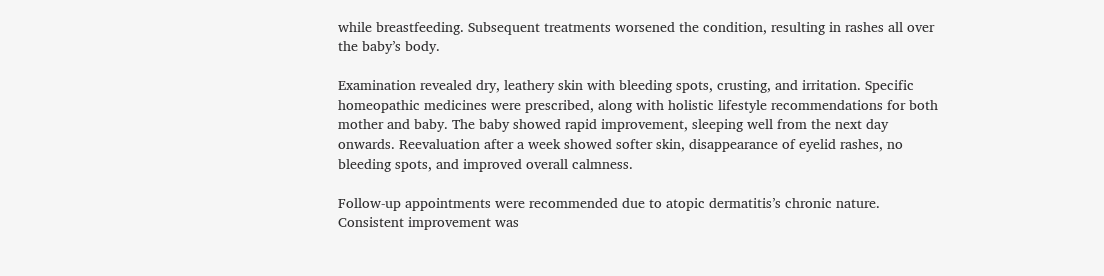while breastfeeding. Subsequent treatments worsened the condition, resulting in rashes all over the baby’s body.

Examination revealed dry, leathery skin with bleeding spots, crusting, and irritation. Specific homeopathic medicines were prescribed, along with holistic lifestyle recommendations for both mother and baby. The baby showed rapid improvement, sleeping well from the next day onwards. Reevaluation after a week showed softer skin, disappearance of eyelid rashes, no bleeding spots, and improved overall calmness.

Follow-up appointments were recommended due to atopic dermatitis’s chronic nature. Consistent improvement was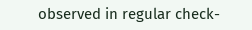observed in regular check-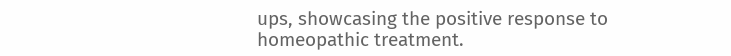ups, showcasing the positive response to homeopathic treatment.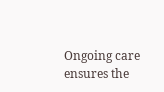Ongoing care ensures the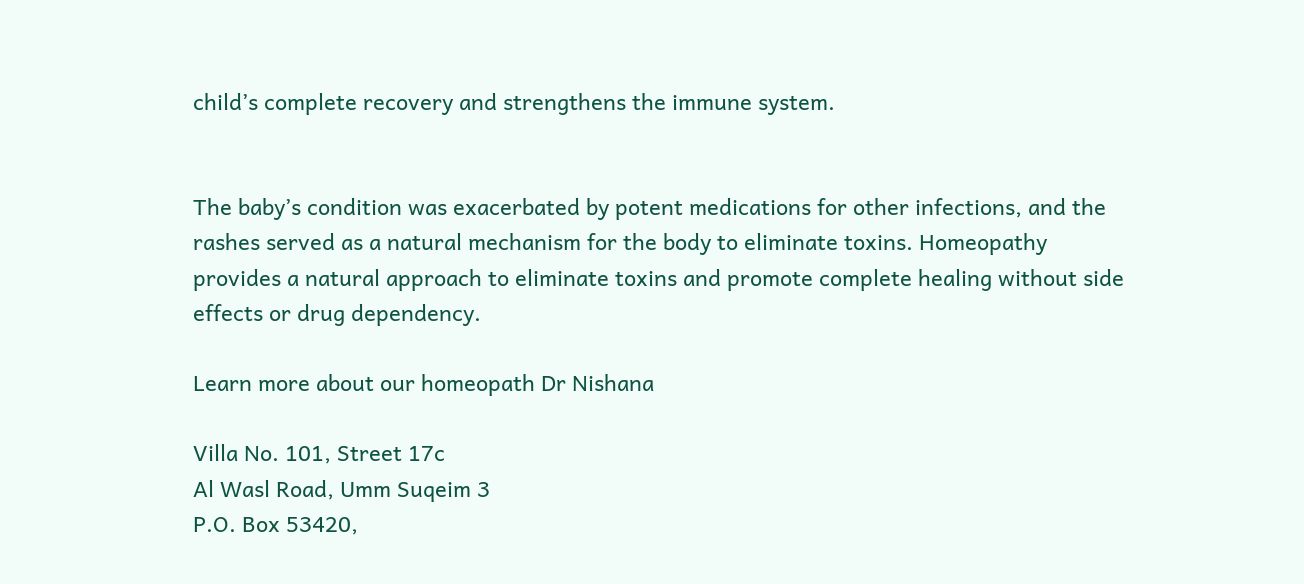child’s complete recovery and strengthens the immune system.


The baby’s condition was exacerbated by potent medications for other infections, and the rashes served as a natural mechanism for the body to eliminate toxins. Homeopathy provides a natural approach to eliminate toxins and promote complete healing without side effects or drug dependency.

Learn more about our homeopath Dr Nishana

Villa No. 101, Street 17c
Al Wasl Road, Umm Suqeim 3
P.O. Box 53420,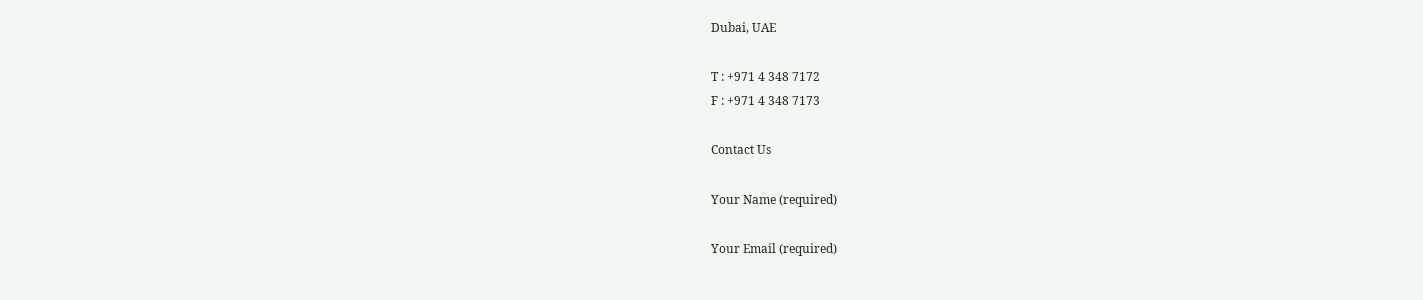Dubai, UAE

T : +971 4 348 7172
F : +971 4 348 7173

Contact Us

Your Name (required)

Your Email (required)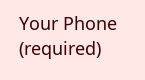Your Phone (required)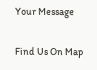Your Message

Find Us On Map